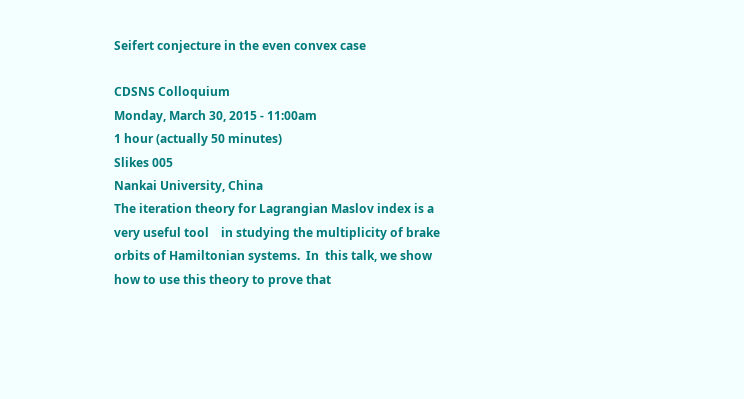Seifert conjecture in the even convex case

CDSNS Colloquium
Monday, March 30, 2015 - 11:00am
1 hour (actually 50 minutes)
Slikes 005
Nankai University, China
The iteration theory for Lagrangian Maslov index is a very useful tool    in studying the multiplicity of brake orbits of Hamiltonian systems.  In  this talk, we show how to use this theory to prove that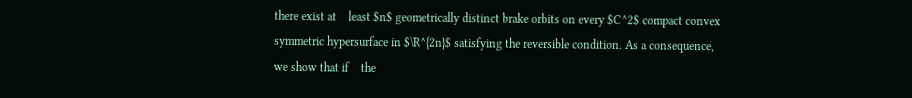there exist at    least $n$ geometrically distinct brake orbits on every $C^2$ compact convex symmetric hypersurface in $\R^{2n}$ satisfying the reversible condition. As a consequence, we show that if    the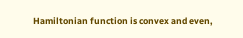Hamiltonian function is convex and even,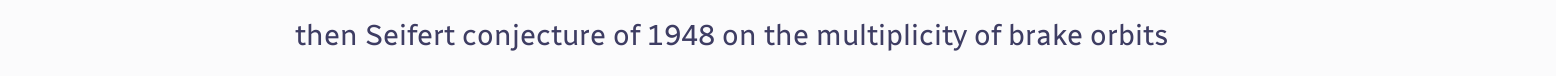then Seifert conjecture of 1948 on the multiplicity of brake orbits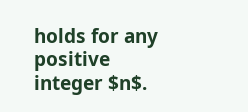holds for any positive integer $n$.